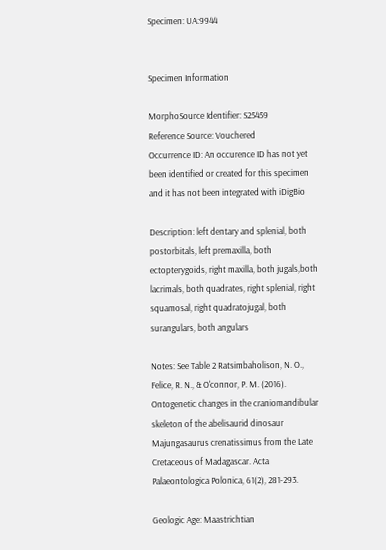Specimen: UA:9944


Specimen Information

MorphoSource Identifier: S25459
Reference Source: Vouchered
Occurrence ID: An occurence ID has not yet been identified or created for this specimen and it has not been integrated with iDigBio

Description: left dentary and splenial, both postorbitals, left premaxilla, both ectopterygoids, right maxilla, both jugals,both lacrimals, both quadrates, right splenial, right squamosal, right quadratojugal, both surangulars, both angulars

Notes: See Table 2 Ratsimbaholison, N. O., Felice, R. N., & O'connor, P. M. (2016). Ontogenetic changes in the craniomandibular skeleton of the abelisaurid dinosaur Majungasaurus crenatissimus from the Late Cretaceous of Madagascar. Acta Palaeontologica Polonica, 61(2), 281-293.

Geologic Age: Maastrichtian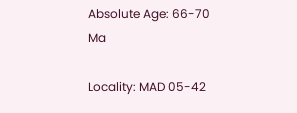Absolute Age: 66-70 Ma

Locality: MAD 05-42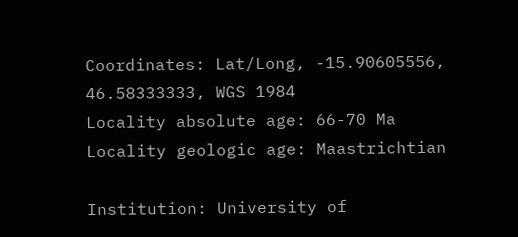Coordinates: Lat/Long, -15.90605556, 46.58333333, WGS 1984
Locality absolute age: 66-70 Ma
Locality geologic age: Maastrichtian

Institution: University of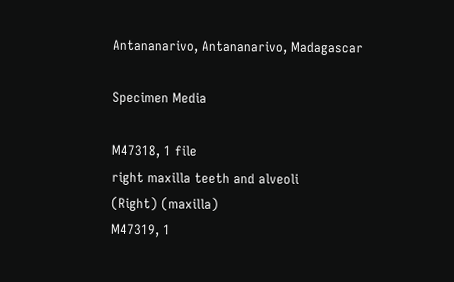Antananarivo, Antananarivo, Madagascar

Specimen Media

M47318, 1 file
right maxilla teeth and alveoli
(Right) (maxilla)
M47319, 1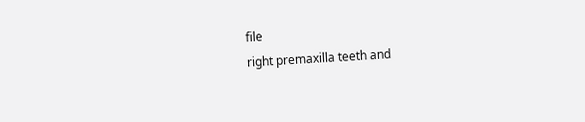file
right premaxilla teeth and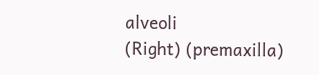alveoli
(Right) (premaxilla)